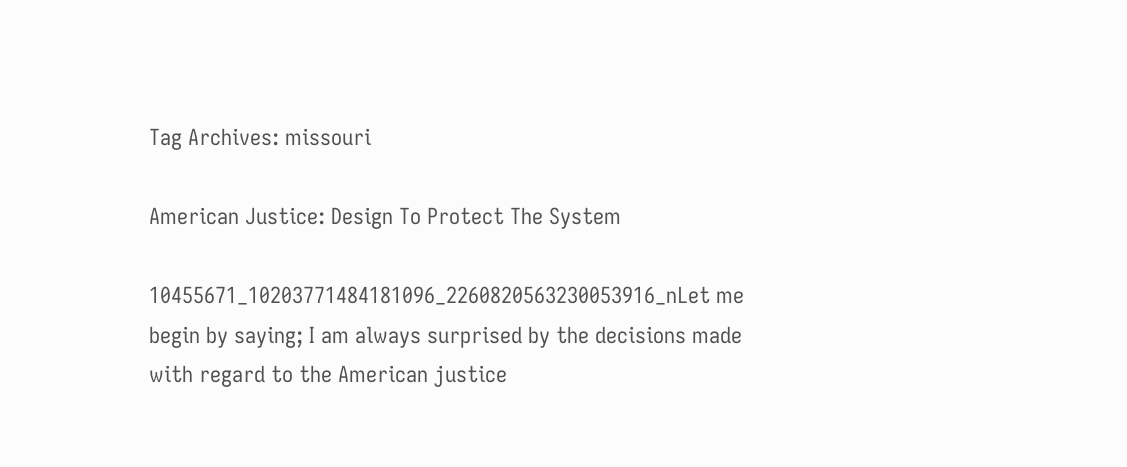Tag Archives: missouri

American Justice: Design To Protect The System

10455671_10203771484181096_2260820563230053916_nLet me begin by saying; I am always surprised by the decisions made with regard to the American justice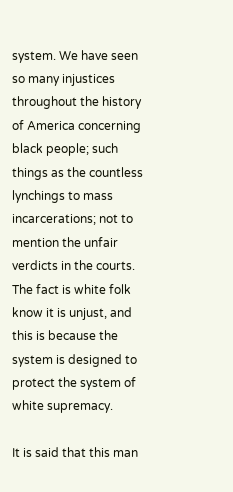system. We have seen so many injustices throughout the history of America concerning black people; such things as the countless lynchings to mass incarcerations; not to mention the unfair verdicts in the courts. The fact is white folk know it is unjust, and this is because the system is designed to protect the system of white supremacy.

It is said that this man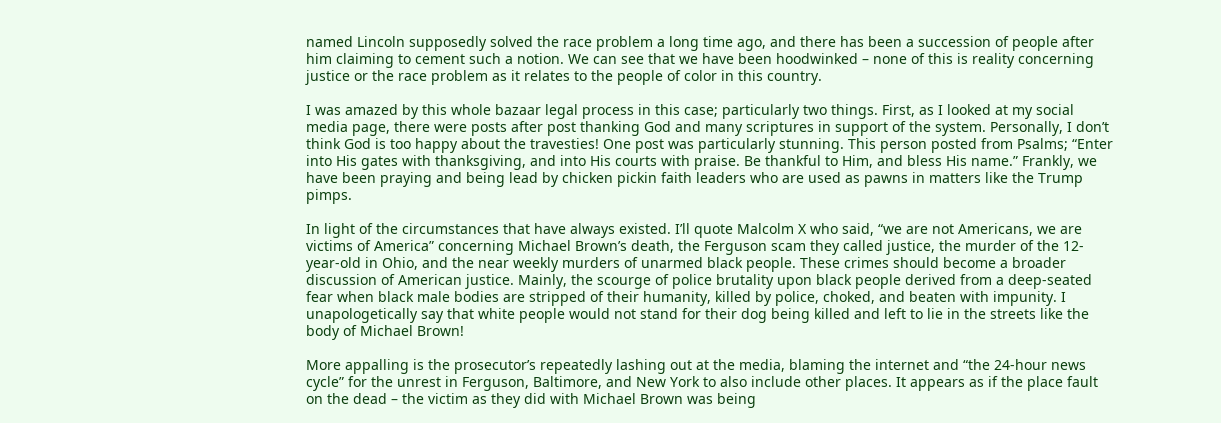named Lincoln supposedly solved the race problem a long time ago, and there has been a succession of people after him claiming to cement such a notion. We can see that we have been hoodwinked – none of this is reality concerning justice or the race problem as it relates to the people of color in this country.

I was amazed by this whole bazaar legal process in this case; particularly two things. First, as I looked at my social media page, there were posts after post thanking God and many scriptures in support of the system. Personally, I don’t think God is too happy about the travesties! One post was particularly stunning. This person posted from Psalms; “Enter into His gates with thanksgiving, and into His courts with praise. Be thankful to Him, and bless His name.” Frankly, we have been praying and being lead by chicken pickin faith leaders who are used as pawns in matters like the Trump pimps.

In light of the circumstances that have always existed. I’ll quote Malcolm X who said, “we are not Americans, we are victims of America” concerning Michael Brown’s death, the Ferguson scam they called justice, the murder of the 12-year-old in Ohio, and the near weekly murders of unarmed black people. These crimes should become a broader discussion of American justice. Mainly, the scourge of police brutality upon black people derived from a deep-seated fear when black male bodies are stripped of their humanity, killed by police, choked, and beaten with impunity. I unapologetically say that white people would not stand for their dog being killed and left to lie in the streets like the body of Michael Brown!

More appalling is the prosecutor’s repeatedly lashing out at the media, blaming the internet and “the 24-hour news cycle” for the unrest in Ferguson, Baltimore, and New York to also include other places. It appears as if the place fault on the dead – the victim as they did with Michael Brown was being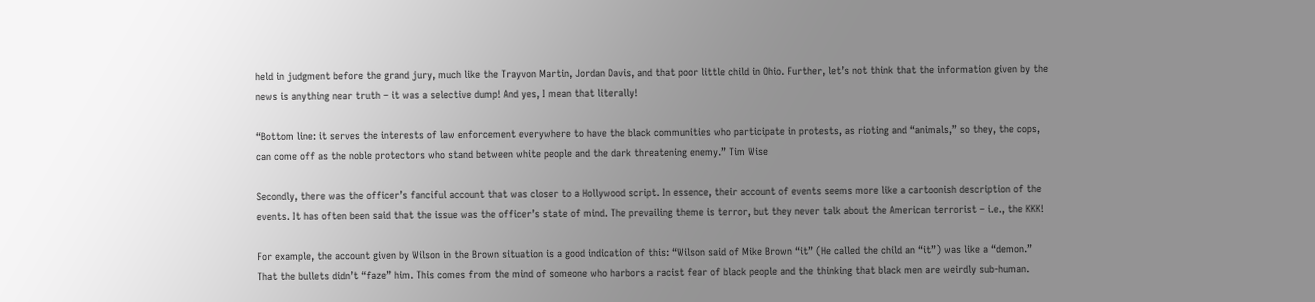held in judgment before the grand jury, much like the Trayvon Martin, Jordan Davis, and that poor little child in Ohio. Further, let’s not think that the information given by the news is anything near truth – it was a selective dump! And yes, I mean that literally!

“Bottom line: it serves the interests of law enforcement everywhere to have the black communities who participate in protests, as rioting and “animals,” so they, the cops, can come off as the noble protectors who stand between white people and the dark threatening enemy.” Tim Wise

Secondly, there was the officer’s fanciful account that was closer to a Hollywood script. In essence, their account of events seems more like a cartoonish description of the events. It has often been said that the issue was the officer’s state of mind. The prevailing theme is terror, but they never talk about the American terrorist – i.e., the KKK!

For example, the account given by Wilson in the Brown situation is a good indication of this: “Wilson said of Mike Brown “it” (He called the child an “it”) was like a “demon.” That the bullets didn’t “faze” him. This comes from the mind of someone who harbors a racist fear of black people and the thinking that black men are weirdly sub-human.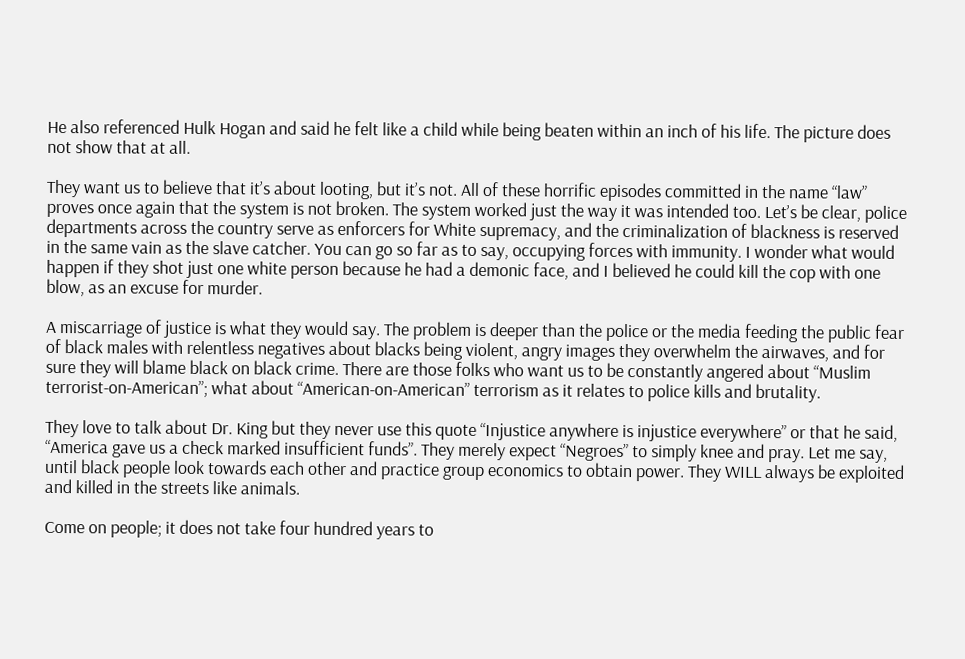He also referenced Hulk Hogan and said he felt like a child while being beaten within an inch of his life. The picture does not show that at all.

They want us to believe that it’s about looting, but it’s not. All of these horrific episodes committed in the name “law” proves once again that the system is not broken. The system worked just the way it was intended too. Let’s be clear, police departments across the country serve as enforcers for White supremacy, and the criminalization of blackness is reserved in the same vain as the slave catcher. You can go so far as to say, occupying forces with immunity. I wonder what would happen if they shot just one white person because he had a demonic face, and I believed he could kill the cop with one blow, as an excuse for murder.

A miscarriage of justice is what they would say. The problem is deeper than the police or the media feeding the public fear of black males with relentless negatives about blacks being violent, angry images they overwhelm the airwaves, and for sure they will blame black on black crime. There are those folks who want us to be constantly angered about “Muslim terrorist-on-American”; what about “American-on-American” terrorism as it relates to police kills and brutality.

They love to talk about Dr. King but they never use this quote “Injustice anywhere is injustice everywhere” or that he said, “America gave us a check marked insufficient funds”. They merely expect “Negroes” to simply knee and pray. Let me say, until black people look towards each other and practice group economics to obtain power. They WILL always be exploited and killed in the streets like animals.

Come on people; it does not take four hundred years to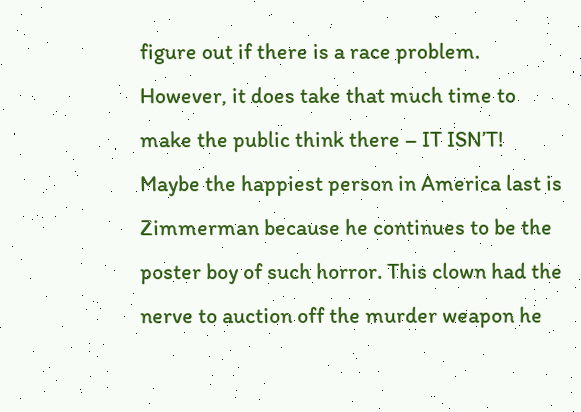figure out if there is a race problem. However, it does take that much time to make the public think there – IT ISN’T! Maybe the happiest person in America last is Zimmerman because he continues to be the poster boy of such horror. This clown had the nerve to auction off the murder weapon he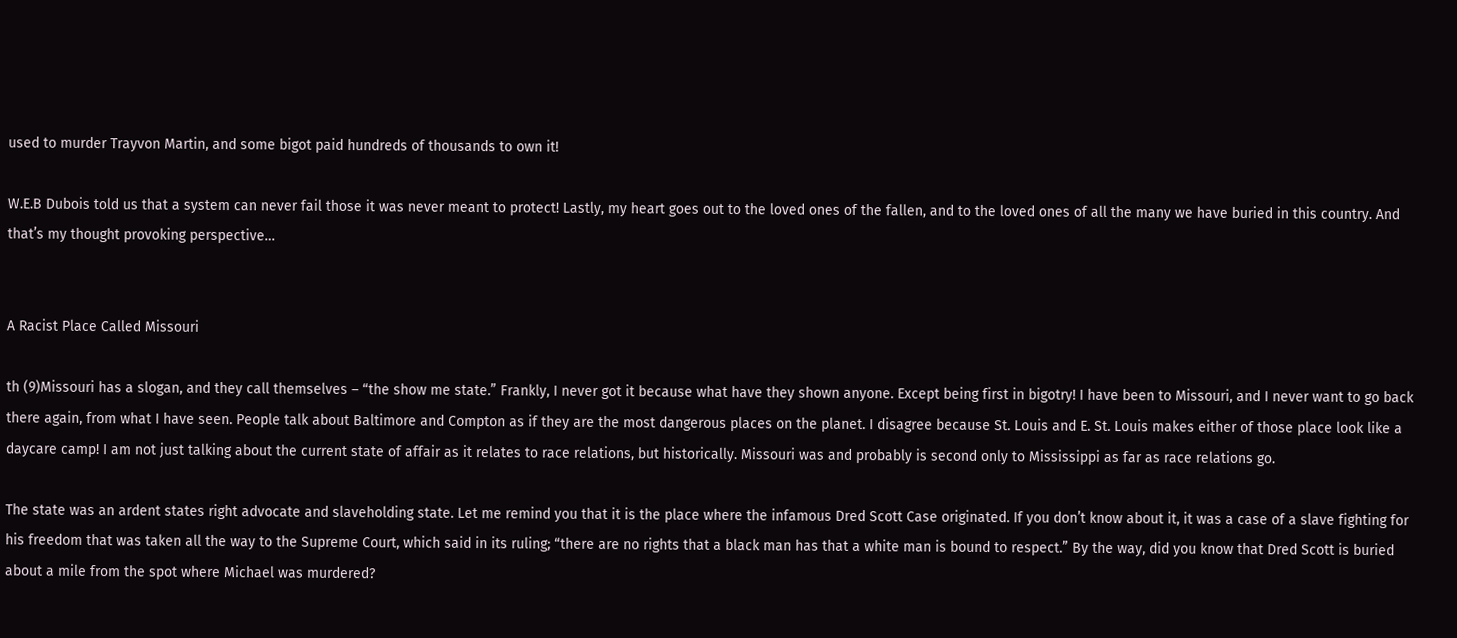used to murder Trayvon Martin, and some bigot paid hundreds of thousands to own it!

W.E.B Dubois told us that a system can never fail those it was never meant to protect! Lastly, my heart goes out to the loved ones of the fallen, and to the loved ones of all the many we have buried in this country. And that’s my thought provoking perspective…


A Racist Place Called Missouri

th (9)Missouri has a slogan, and they call themselves – “the show me state.” Frankly, I never got it because what have they shown anyone. Except being first in bigotry! I have been to Missouri, and I never want to go back there again, from what I have seen. People talk about Baltimore and Compton as if they are the most dangerous places on the planet. I disagree because St. Louis and E. St. Louis makes either of those place look like a daycare camp! I am not just talking about the current state of affair as it relates to race relations, but historically. Missouri was and probably is second only to Mississippi as far as race relations go.

The state was an ardent states right advocate and slaveholding state. Let me remind you that it is the place where the infamous Dred Scott Case originated. If you don’t know about it, it was a case of a slave fighting for his freedom that was taken all the way to the Supreme Court, which said in its ruling; “there are no rights that a black man has that a white man is bound to respect.” By the way, did you know that Dred Scott is buried about a mile from the spot where Michael was murdered?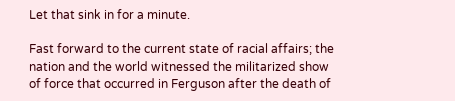Let that sink in for a minute.

Fast forward to the current state of racial affairs; the nation and the world witnessed the militarized show of force that occurred in Ferguson after the death of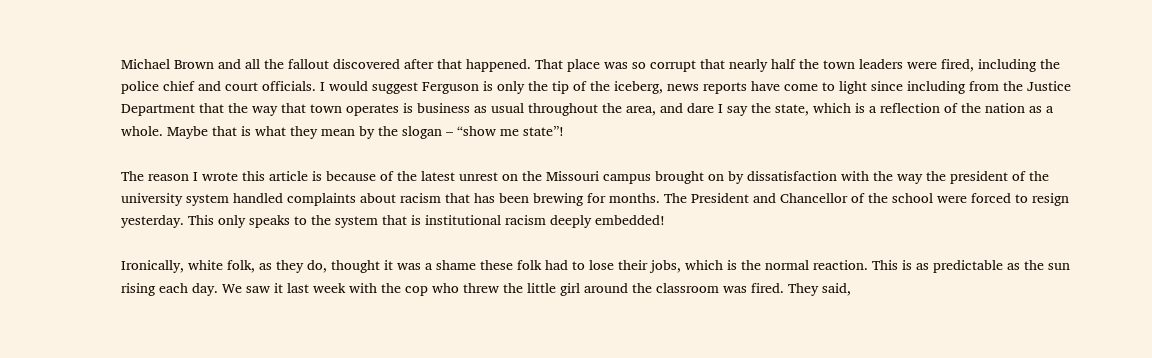Michael Brown and all the fallout discovered after that happened. That place was so corrupt that nearly half the town leaders were fired, including the police chief and court officials. I would suggest Ferguson is only the tip of the iceberg, news reports have come to light since including from the Justice Department that the way that town operates is business as usual throughout the area, and dare I say the state, which is a reflection of the nation as a whole. Maybe that is what they mean by the slogan – “show me state”!

The reason I wrote this article is because of the latest unrest on the Missouri campus brought on by dissatisfaction with the way the president of the university system handled complaints about racism that has been brewing for months. The President and Chancellor of the school were forced to resign yesterday. This only speaks to the system that is institutional racism deeply embedded!

Ironically, white folk, as they do, thought it was a shame these folk had to lose their jobs, which is the normal reaction. This is as predictable as the sun rising each day. We saw it last week with the cop who threw the little girl around the classroom was fired. They said,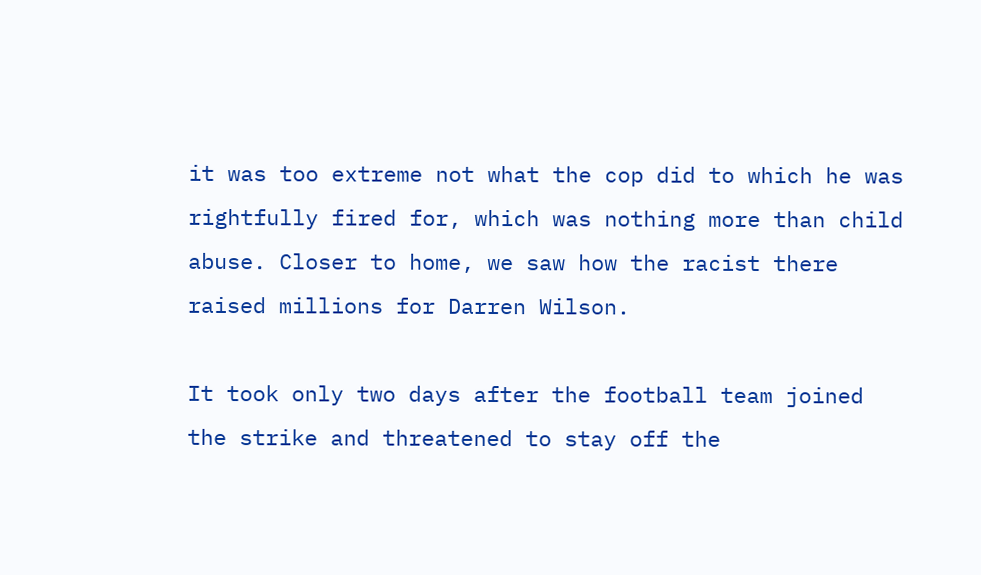it was too extreme not what the cop did to which he was rightfully fired for, which was nothing more than child abuse. Closer to home, we saw how the racist there raised millions for Darren Wilson.

It took only two days after the football team joined the strike and threatened to stay off the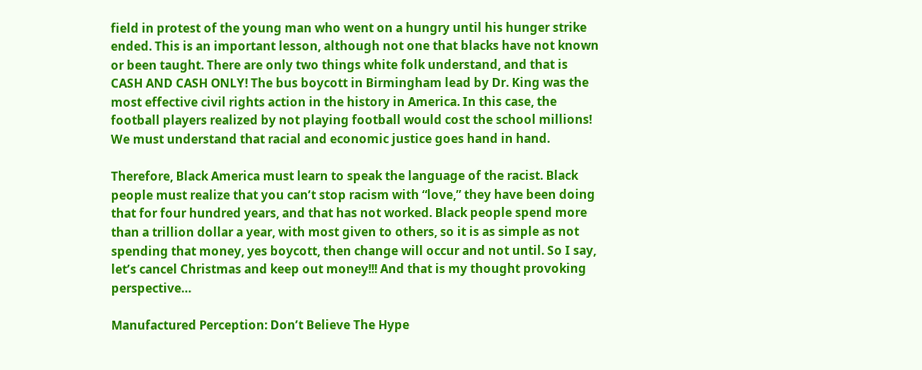field in protest of the young man who went on a hungry until his hunger strike ended. This is an important lesson, although not one that blacks have not known or been taught. There are only two things white folk understand, and that is CASH AND CASH ONLY! The bus boycott in Birmingham lead by Dr. King was the most effective civil rights action in the history in America. In this case, the football players realized by not playing football would cost the school millions! We must understand that racial and economic justice goes hand in hand.

Therefore, Black America must learn to speak the language of the racist. Black people must realize that you can’t stop racism with “love,” they have been doing that for four hundred years, and that has not worked. Black people spend more than a trillion dollar a year, with most given to others, so it is as simple as not spending that money, yes boycott, then change will occur and not until. So I say, let’s cancel Christmas and keep out money!!! And that is my thought provoking perspective…

Manufactured Perception: Don’t Believe The Hype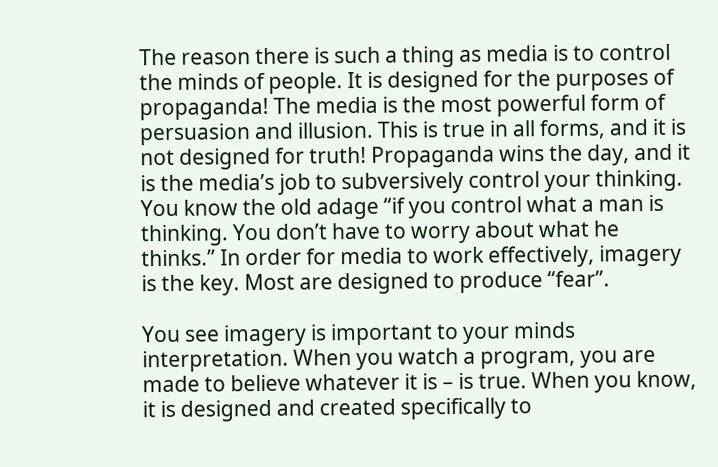The reason there is such a thing as media is to control the minds of people. It is designed for the purposes of propaganda! The media is the most powerful form of persuasion and illusion. This is true in all forms, and it is not designed for truth! Propaganda wins the day, and it is the media’s job to subversively control your thinking. You know the old adage “if you control what a man is thinking. You don’t have to worry about what he thinks.” In order for media to work effectively, imagery is the key. Most are designed to produce “fear”.

You see imagery is important to your minds interpretation. When you watch a program, you are made to believe whatever it is – is true. When you know, it is designed and created specifically to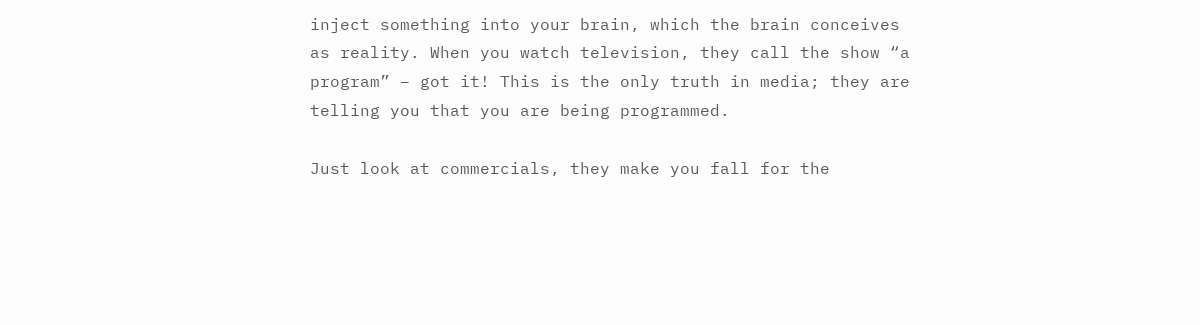inject something into your brain, which the brain conceives as reality. When you watch television, they call the show “a program” – got it! This is the only truth in media; they are telling you that you are being programmed.

Just look at commercials, they make you fall for the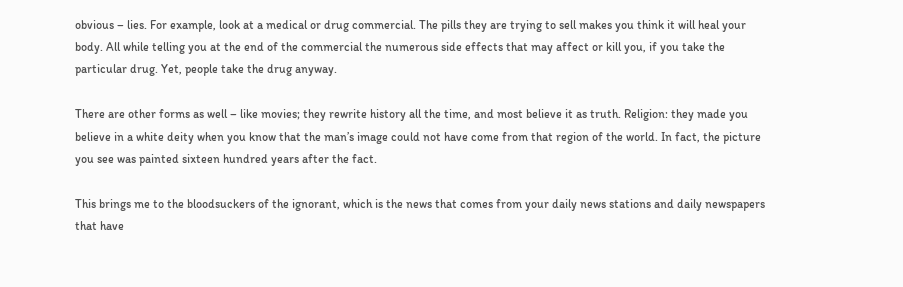obvious – lies. For example, look at a medical or drug commercial. The pills they are trying to sell makes you think it will heal your body. All while telling you at the end of the commercial the numerous side effects that may affect or kill you, if you take the particular drug. Yet, people take the drug anyway.

There are other forms as well – like movies; they rewrite history all the time, and most believe it as truth. Religion: they made you believe in a white deity when you know that the man’s image could not have come from that region of the world. In fact, the picture you see was painted sixteen hundred years after the fact.

This brings me to the bloodsuckers of the ignorant, which is the news that comes from your daily news stations and daily newspapers that have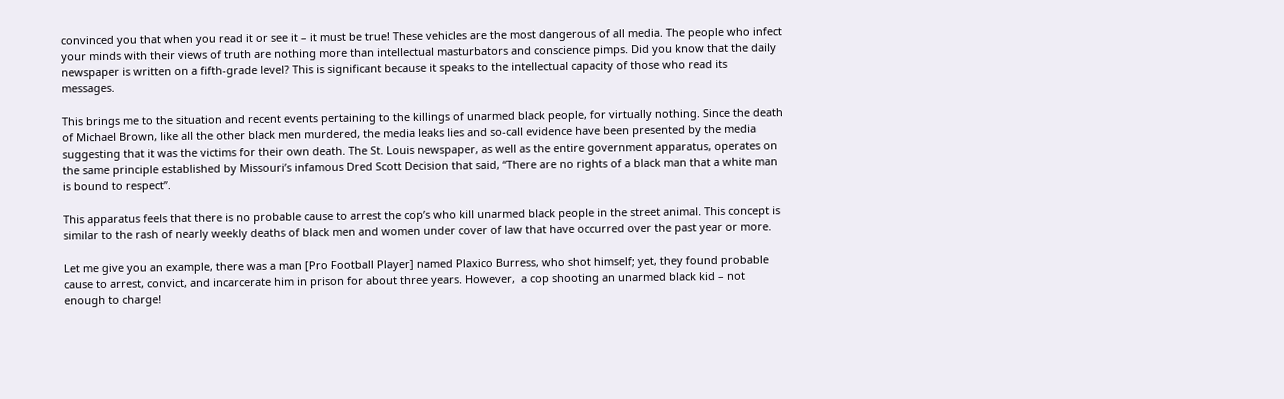convinced you that when you read it or see it – it must be true! These vehicles are the most dangerous of all media. The people who infect your minds with their views of truth are nothing more than intellectual masturbators and conscience pimps. Did you know that the daily newspaper is written on a fifth-grade level? This is significant because it speaks to the intellectual capacity of those who read its messages.

This brings me to the situation and recent events pertaining to the killings of unarmed black people, for virtually nothing. Since the death of Michael Brown, like all the other black men murdered, the media leaks lies and so-call evidence have been presented by the media suggesting that it was the victims for their own death. The St. Louis newspaper, as well as the entire government apparatus, operates on the same principle established by Missouri’s infamous Dred Scott Decision that said, “There are no rights of a black man that a white man is bound to respect”.

This apparatus feels that there is no probable cause to arrest the cop’s who kill unarmed black people in the street animal. This concept is similar to the rash of nearly weekly deaths of black men and women under cover of law that have occurred over the past year or more.

Let me give you an example, there was a man [Pro Football Player] named Plaxico Burress, who shot himself; yet, they found probable cause to arrest, convict, and incarcerate him in prison for about three years. However,  a cop shooting an unarmed black kid – not enough to charge!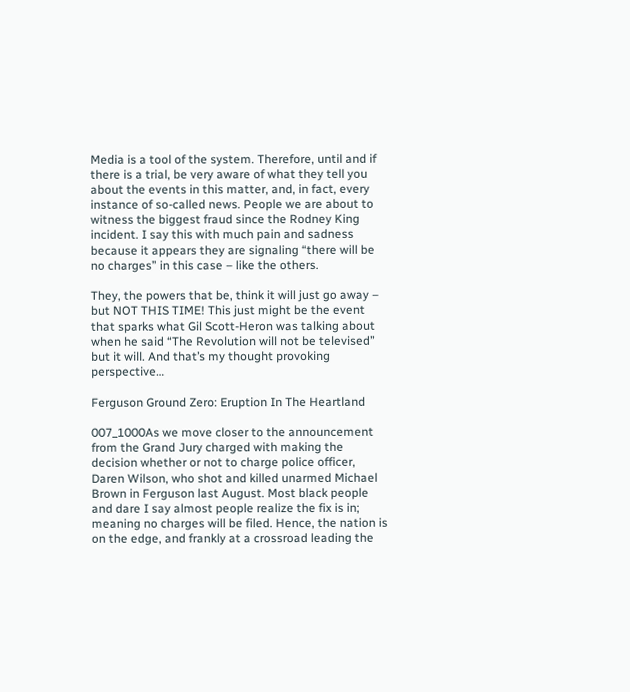Media is a tool of the system. Therefore, until and if there is a trial, be very aware of what they tell you about the events in this matter, and, in fact, every instance of so-called news. People we are about to witness the biggest fraud since the Rodney King incident. I say this with much pain and sadness because it appears they are signaling “there will be no charges” in this case – like the others.

They, the powers that be, think it will just go away – but NOT THIS TIME! This just might be the event that sparks what Gil Scott-Heron was talking about when he said “The Revolution will not be televised” but it will. And that’s my thought provoking perspective…

Ferguson Ground Zero: Eruption In The Heartland

007_1000As we move closer to the announcement from the Grand Jury charged with making the decision whether or not to charge police officer, Daren Wilson, who shot and killed unarmed Michael Brown in Ferguson last August. Most black people and dare I say almost people realize the fix is in; meaning no charges will be filed. Hence, the nation is on the edge, and frankly at a crossroad leading the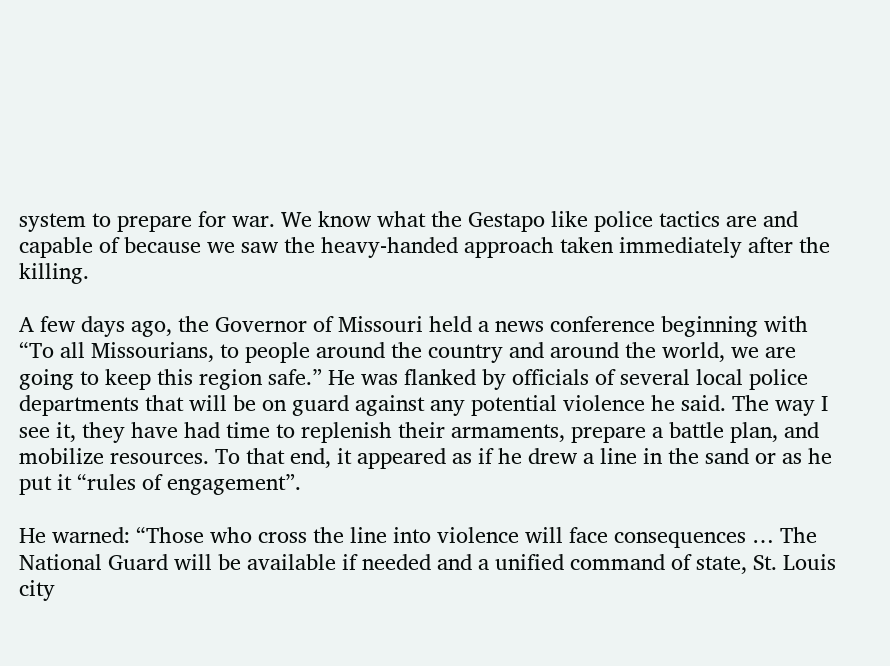system to prepare for war. We know what the Gestapo like police tactics are and capable of because we saw the heavy-handed approach taken immediately after the killing.

A few days ago, the Governor of Missouri held a news conference beginning with “To all Missourians, to people around the country and around the world, we are going to keep this region safe.” He was flanked by officials of several local police departments that will be on guard against any potential violence he said. The way I see it, they have had time to replenish their armaments, prepare a battle plan, and mobilize resources. To that end, it appeared as if he drew a line in the sand or as he put it “rules of engagement”.

He warned: “Those who cross the line into violence will face consequences … The National Guard will be available if needed and a unified command of state, St. Louis city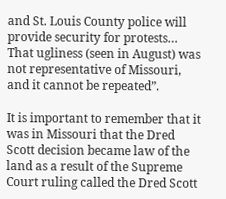and St. Louis County police will provide security for protests… That ugliness (seen in August) was not representative of Missouri, and it cannot be repeated”.

It is important to remember that it was in Missouri that the Dred Scott decision became law of the land as a result of the Supreme Court ruling called the Dred Scott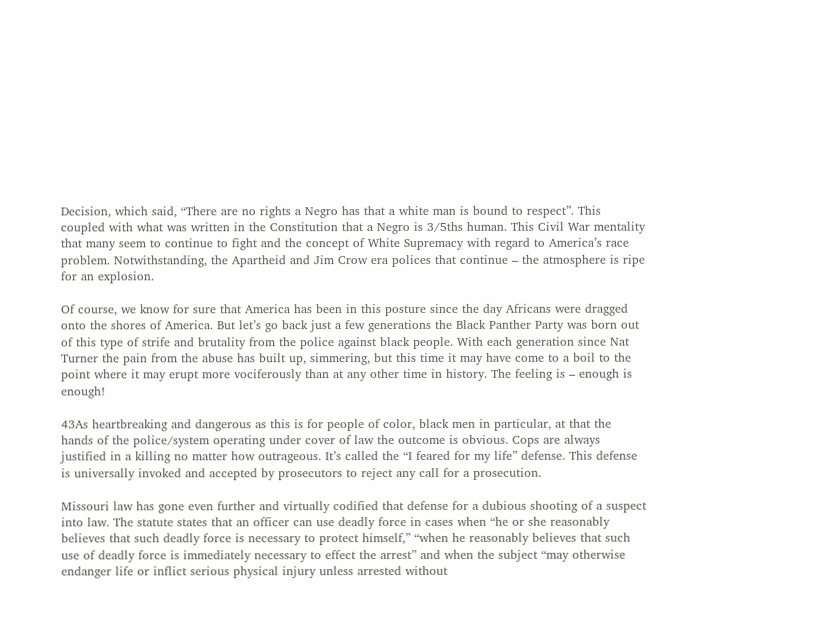Decision, which said, “There are no rights a Negro has that a white man is bound to respect”. This coupled with what was written in the Constitution that a Negro is 3/5ths human. This Civil War mentality that many seem to continue to fight and the concept of White Supremacy with regard to America’s race problem. Notwithstanding, the Apartheid and Jim Crow era polices that continue – the atmosphere is ripe for an explosion.

Of course, we know for sure that America has been in this posture since the day Africans were dragged onto the shores of America. But let’s go back just a few generations the Black Panther Party was born out of this type of strife and brutality from the police against black people. With each generation since Nat Turner the pain from the abuse has built up, simmering, but this time it may have come to a boil to the point where it may erupt more vociferously than at any other time in history. The feeling is – enough is enough!

43As heartbreaking and dangerous as this is for people of color, black men in particular, at that the hands of the police/system operating under cover of law the outcome is obvious. Cops are always justified in a killing no matter how outrageous. It’s called the “I feared for my life” defense. This defense is universally invoked and accepted by prosecutors to reject any call for a prosecution.

Missouri law has gone even further and virtually codified that defense for a dubious shooting of a suspect into law. The statute states that an officer can use deadly force in cases when “he or she reasonably believes that such deadly force is necessary to protect himself,” “when he reasonably believes that such use of deadly force is immediately necessary to effect the arrest” and when the subject “may otherwise endanger life or inflict serious physical injury unless arrested without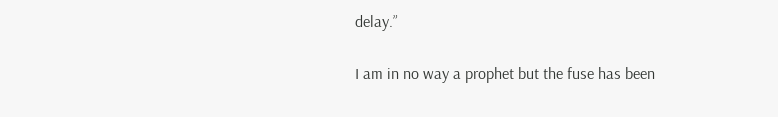delay.”

I am in no way a prophet but the fuse has been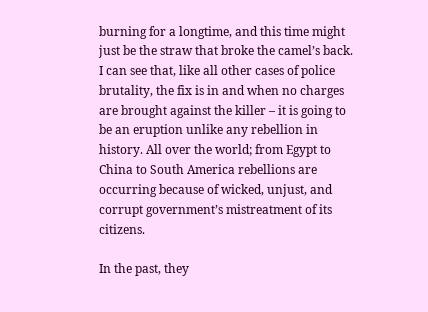burning for a longtime, and this time might just be the straw that broke the camel’s back. I can see that, like all other cases of police brutality, the fix is in and when no charges are brought against the killer – it is going to be an eruption unlike any rebellion in history. All over the world; from Egypt to China to South America rebellions are occurring because of wicked, unjust, and corrupt government’s mistreatment of its citizens.

In the past, they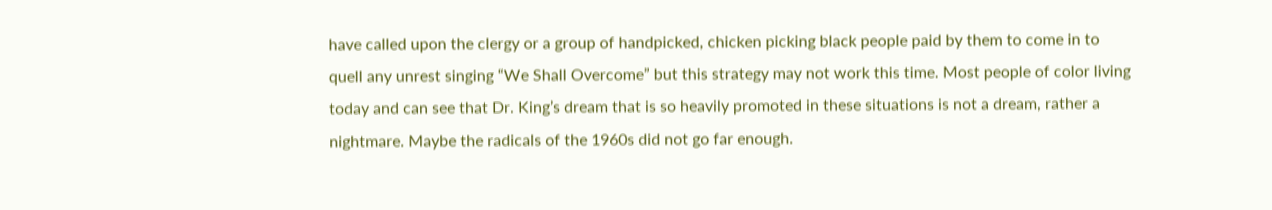have called upon the clergy or a group of handpicked, chicken picking black people paid by them to come in to quell any unrest singing “We Shall Overcome” but this strategy may not work this time. Most people of color living today and can see that Dr. King’s dream that is so heavily promoted in these situations is not a dream, rather a nightmare. Maybe the radicals of the 1960s did not go far enough.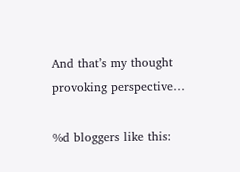And that’s my thought provoking perspective…

%d bloggers like this: